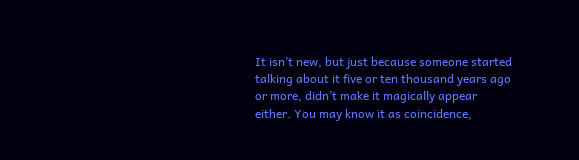It isn’t new, but just because someone started talking about it five or ten thousand years ago or more, didn’t make it magically appear either. You may know it as coincidence,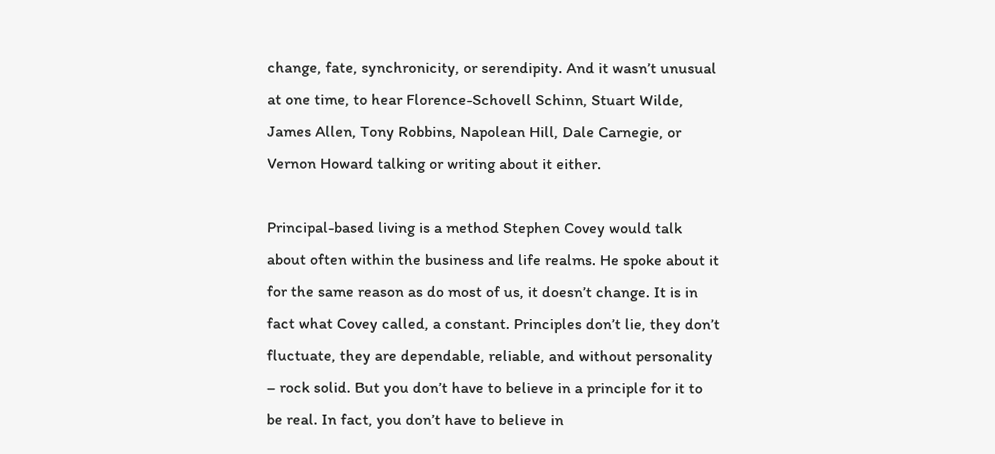change, fate, synchronicity, or serendipity. And it wasn’t unusual at one time, to hear Florence-Schovell Schinn, Stuart Wilde, James Allen, Tony Robbins, Napolean Hill, Dale Carnegie, or Vernon Howard talking or writing about it either.

Principal-based living is a method Stephen Covey would talk about often within the business and life realms. He spoke about it for the same reason as do most of us, it doesn’t change. It is in fact what Covey called, a constant. Principles don’t lie, they don’t fluctuate, they are dependable, reliable, and without personality – rock solid. But you don’t have to believe in a principle for it to be real. In fact, you don’t have to believe in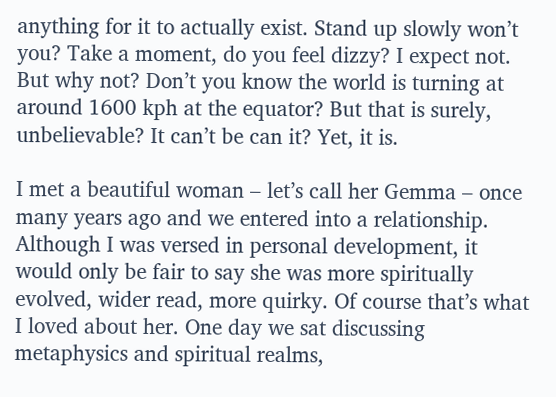anything for it to actually exist. Stand up slowly won’t you? Take a moment, do you feel dizzy? I expect not. But why not? Don’t you know the world is turning at around 1600 kph at the equator? But that is surely, unbelievable? It can’t be can it? Yet, it is.

I met a beautiful woman – let’s call her Gemma – once many years ago and we entered into a relationship. Although I was versed in personal development, it would only be fair to say she was more spiritually evolved, wider read, more quirky. Of course that’s what I loved about her. One day we sat discussing metaphysics and spiritual realms,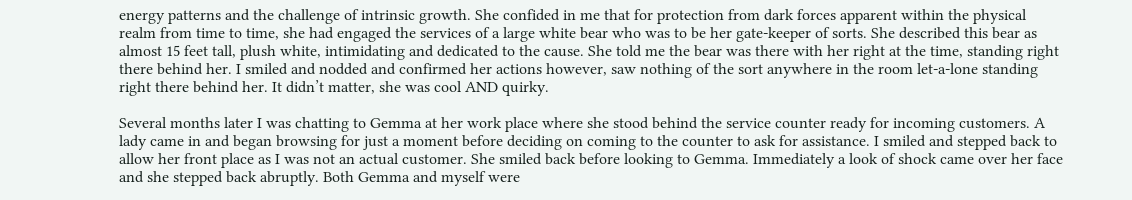energy patterns and the challenge of intrinsic growth. She confided in me that for protection from dark forces apparent within the physical realm from time to time, she had engaged the services of a large white bear who was to be her gate-keeper of sorts. She described this bear as almost 15 feet tall, plush white, intimidating and dedicated to the cause. She told me the bear was there with her right at the time, standing right there behind her. I smiled and nodded and confirmed her actions however, saw nothing of the sort anywhere in the room let-a-lone standing right there behind her. It didn’t matter, she was cool AND quirky.

Several months later I was chatting to Gemma at her work place where she stood behind the service counter ready for incoming customers. A lady came in and began browsing for just a moment before deciding on coming to the counter to ask for assistance. I smiled and stepped back to allow her front place as I was not an actual customer. She smiled back before looking to Gemma. Immediately a look of shock came over her face and she stepped back abruptly. Both Gemma and myself were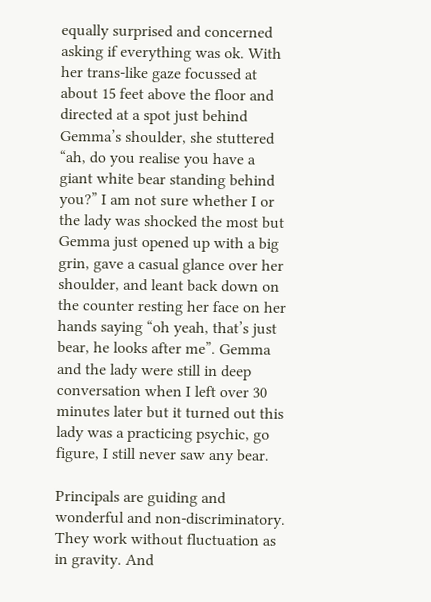equally surprised and concerned asking if everything was ok. With her trans-like gaze focussed at about 15 feet above the floor and directed at a spot just behind Gemma’s shoulder, she stuttered “ah, do you realise you have a giant white bear standing behind you?” I am not sure whether I or the lady was shocked the most but Gemma just opened up with a big grin, gave a casual glance over her shoulder, and leant back down on the counter resting her face on her hands saying “oh yeah, that’s just bear, he looks after me”. Gemma and the lady were still in deep conversation when I left over 30 minutes later but it turned out this lady was a practicing psychic, go figure, I still never saw any bear.

Principals are guiding and wonderful and non-discriminatory. They work without fluctuation as in gravity. And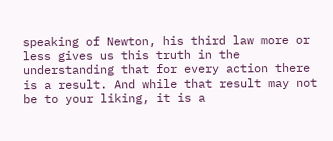speaking of Newton, his third law more or less gives us this truth in the understanding that for every action there is a result. And while that result may not be to your liking, it is a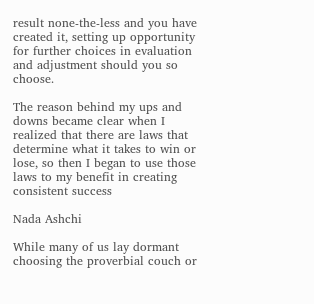result none-the-less and you have created it, setting up opportunity for further choices in evaluation and adjustment should you so choose.

The reason behind my ups and downs became clear when I realized that there are laws that determine what it takes to win or lose, so then I began to use those laws to my benefit in creating consistent success

Nada Ashchi

While many of us lay dormant choosing the proverbial couch or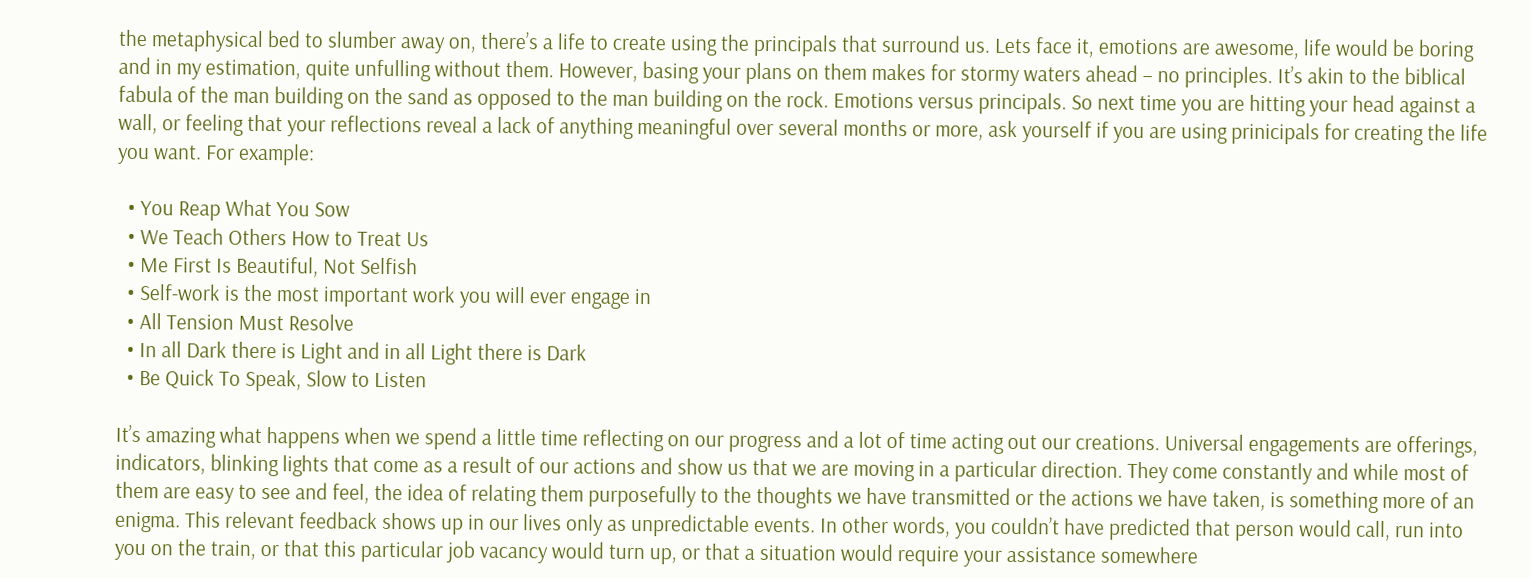the metaphysical bed to slumber away on, there’s a life to create using the principals that surround us. Lets face it, emotions are awesome, life would be boring and in my estimation, quite unfulling without them. However, basing your plans on them makes for stormy waters ahead – no principles. It’s akin to the biblical fabula of the man building on the sand as opposed to the man building on the rock. Emotions versus principals. So next time you are hitting your head against a wall, or feeling that your reflections reveal a lack of anything meaningful over several months or more, ask yourself if you are using prinicipals for creating the life you want. For example:

  • You Reap What You Sow
  • We Teach Others How to Treat Us
  • Me First Is Beautiful, Not Selfish
  • Self-work is the most important work you will ever engage in
  • All Tension Must Resolve
  • In all Dark there is Light and in all Light there is Dark
  • Be Quick To Speak, Slow to Listen

It’s amazing what happens when we spend a little time reflecting on our progress and a lot of time acting out our creations. Universal engagements are offerings, indicators, blinking lights that come as a result of our actions and show us that we are moving in a particular direction. They come constantly and while most of them are easy to see and feel, the idea of relating them purposefully to the thoughts we have transmitted or the actions we have taken, is something more of an enigma. This relevant feedback shows up in our lives only as unpredictable events. In other words, you couldn’t have predicted that person would call, run into you on the train, or that this particular job vacancy would turn up, or that a situation would require your assistance somewhere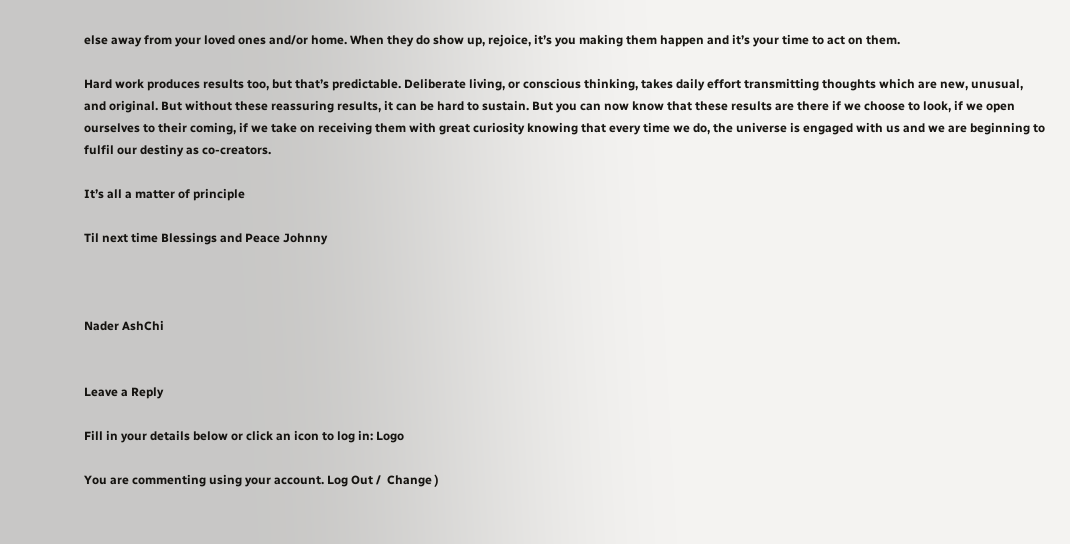else away from your loved ones and/or home. When they do show up, rejoice, it’s you making them happen and it’s your time to act on them.

Hard work produces results too, but that’s predictable. Deliberate living, or conscious thinking, takes daily effort transmitting thoughts which are new, unusual, and original. But without these reassuring results, it can be hard to sustain. But you can now know that these results are there if we choose to look, if we open ourselves to their coming, if we take on receiving them with great curiosity knowing that every time we do, the universe is engaged with us and we are beginning to fulfil our destiny as co-creators.

It’s all a matter of principle

Til next time Blessings and Peace Johnny



Nader AshChi


Leave a Reply

Fill in your details below or click an icon to log in: Logo

You are commenting using your account. Log Out /  Change )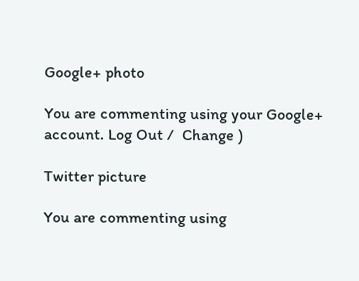Google+ photo

You are commenting using your Google+ account. Log Out /  Change )

Twitter picture

You are commenting using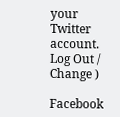your Twitter account. Log Out /  Change )

Facebook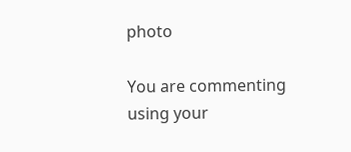photo

You are commenting using your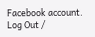Facebook account. Log Out /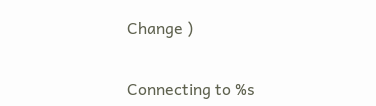Change )


Connecting to %s